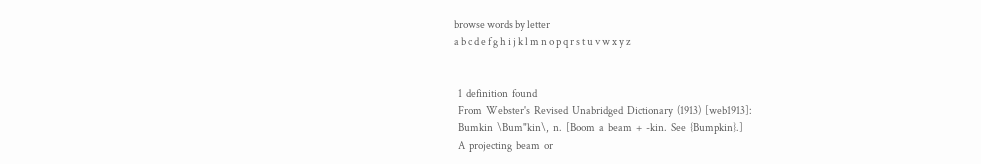browse words by letter
a b c d e f g h i j k l m n o p q r s t u v w x y z


  1  definition  found
  From  Webster's  Revised  Unabridged  Dictionary  (1913)  [web1913]:
  Bumkin  \Bum"kin\,  n.  [Boom  a  beam  +  -kin.  See  {Bumpkin}.]
  A  projecting  beam  or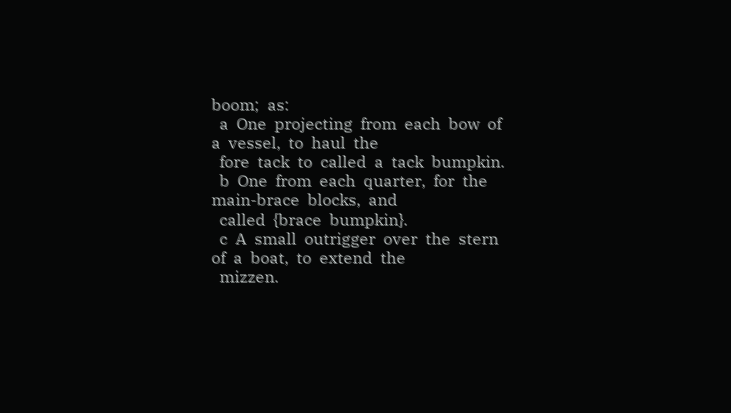boom;  as:
  a  One  projecting  from  each  bow  of  a  vessel,  to  haul  the
  fore  tack  to  called  a  tack  bumpkin.
  b  One  from  each  quarter,  for  the  main-brace  blocks,  and
  called  {brace  bumpkin}.
  c  A  small  outrigger  over  the  stern  of  a  boat,  to  extend  the
  mizzen.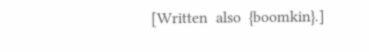[Written  also  {boomkin}.]